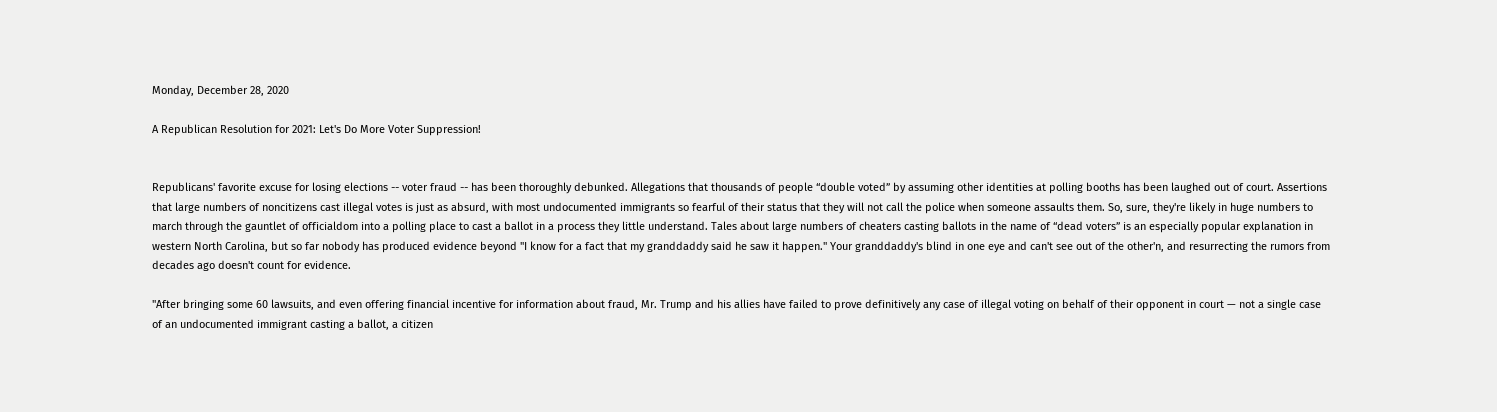Monday, December 28, 2020

A Republican Resolution for 2021: Let's Do More Voter Suppression!


Republicans' favorite excuse for losing elections -- voter fraud -- has been thoroughly debunked. Allegations that thousands of people “double voted” by assuming other identities at polling booths has been laughed out of court. Assertions that large numbers of noncitizens cast illegal votes is just as absurd, with most undocumented immigrants so fearful of their status that they will not call the police when someone assaults them. So, sure, they're likely in huge numbers to march through the gauntlet of officialdom into a polling place to cast a ballot in a process they little understand. Tales about large numbers of cheaters casting ballots in the name of “dead voters” is an especially popular explanation in western North Carolina, but so far nobody has produced evidence beyond "I know for a fact that my granddaddy said he saw it happen." Your granddaddy's blind in one eye and can't see out of the other'n, and resurrecting the rumors from decades ago doesn't count for evidence.

"After bringing some 60 lawsuits, and even offering financial incentive for information about fraud, Mr. Trump and his allies have failed to prove definitively any case of illegal voting on behalf of their opponent in court — not a single case of an undocumented immigrant casting a ballot, a citizen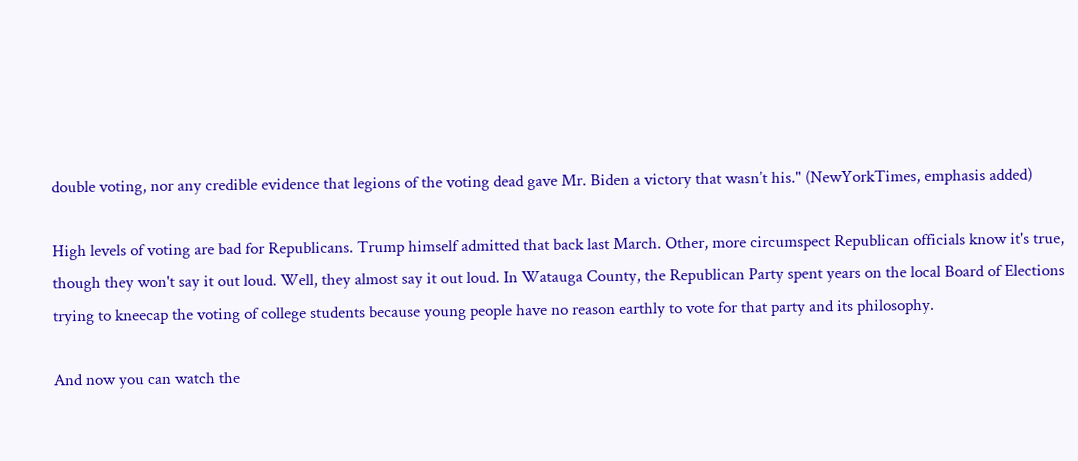double voting, nor any credible evidence that legions of the voting dead gave Mr. Biden a victory that wasn’t his." (NewYorkTimes, emphasis added)

High levels of voting are bad for Republicans. Trump himself admitted that back last March. Other, more circumspect Republican officials know it's true, though they won't say it out loud. Well, they almost say it out loud. In Watauga County, the Republican Party spent years on the local Board of Elections trying to kneecap the voting of college students because young people have no reason earthly to vote for that party and its philosophy.

And now you can watch the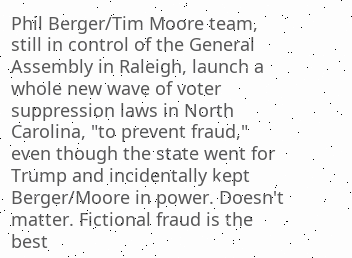Phil Berger/Tim Moore team, still in control of the General Assembly in Raleigh, launch a whole new wave of voter suppression laws in North Carolina, "to prevent fraud," even though the state went for Trump and incidentally kept Berger/Moore in power. Doesn't matter. Fictional fraud is the best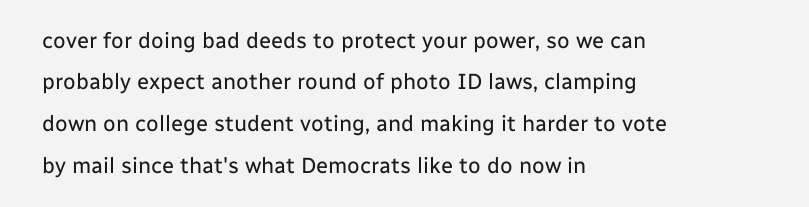cover for doing bad deeds to protect your power, so we can probably expect another round of photo ID laws, clamping down on college student voting, and making it harder to vote by mail since that's what Democrats like to do now in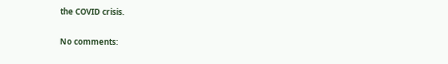the COVID crisis.

No comments: